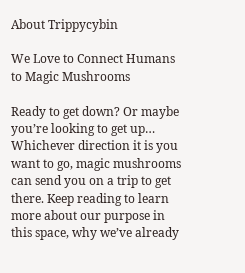About Trippycybin

We Love to Connect Humans to Magic Mushrooms

Ready to get down? Or maybe you’re looking to get up… Whichever direction it is you want to go, magic mushrooms can send you on a trip to get there. Keep reading to learn more about our purpose in this space, why we’ve already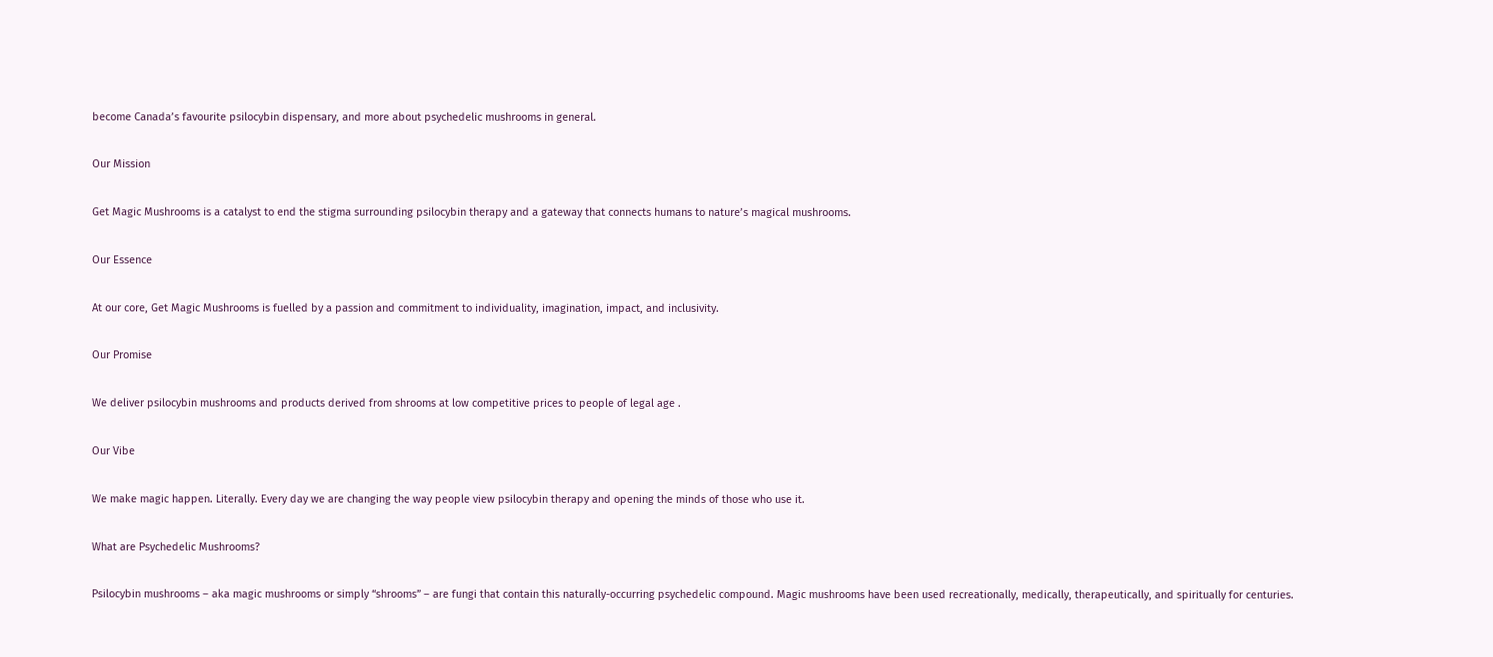become Canada’s favourite psilocybin dispensary, and more about psychedelic mushrooms in general.

Our Mission

Get Magic Mushrooms is a catalyst to end the stigma surrounding psilocybin therapy and a gateway that connects humans to nature’s magical mushrooms.

Our Essence

At our core, Get Magic Mushrooms is fuelled by a passion and commitment to individuality, imagination, impact, and inclusivity.

Our Promise

We deliver psilocybin mushrooms and products derived from shrooms at low competitive prices to people of legal age .

Our Vibe

We make magic happen. Literally. Every day we are changing the way people view psilocybin therapy and opening the minds of those who use it.

What are Psychedelic Mushrooms?

Psilocybin mushrooms – aka magic mushrooms or simply “shrooms” – are fungi that contain this naturally-occurring psychedelic compound. Magic mushrooms have been used recreationally, medically, therapeutically, and spiritually for centuries.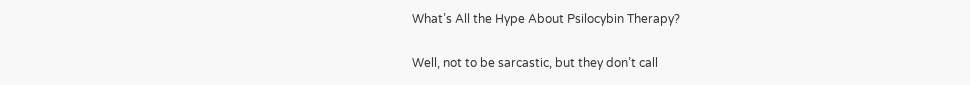What’s All the Hype About Psilocybin Therapy?

Well, not to be sarcastic, but they don’t call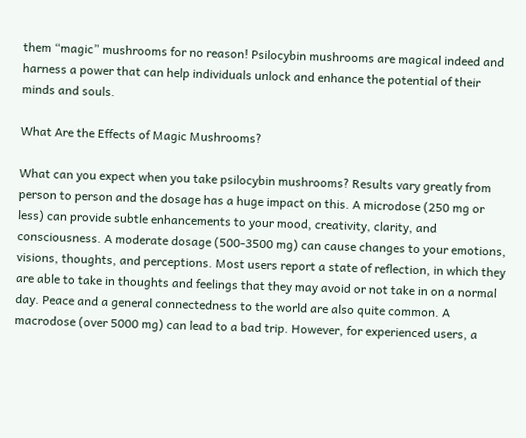them “magic” mushrooms for no reason! Psilocybin mushrooms are magical indeed and harness a power that can help individuals unlock and enhance the potential of their minds and souls.

What Are the Effects of Magic Mushrooms?

What can you expect when you take psilocybin mushrooms? Results vary greatly from person to person and the dosage has a huge impact on this. A microdose (250 mg or less) can provide subtle enhancements to your mood, creativity, clarity, and consciousness. A moderate dosage (500-3500 mg) can cause changes to your emotions, visions, thoughts, and perceptions. Most users report a state of reflection, in which they are able to take in thoughts and feelings that they may avoid or not take in on a normal day. Peace and a general connectedness to the world are also quite common. A macrodose (over 5000 mg) can lead to a bad trip. However, for experienced users, a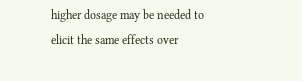higher dosage may be needed to elicit the same effects over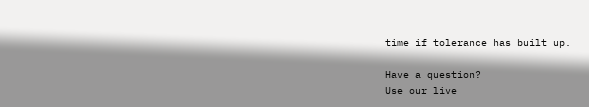time if tolerance has built up.

Have a question?
Use our live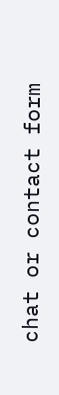chat or contact form